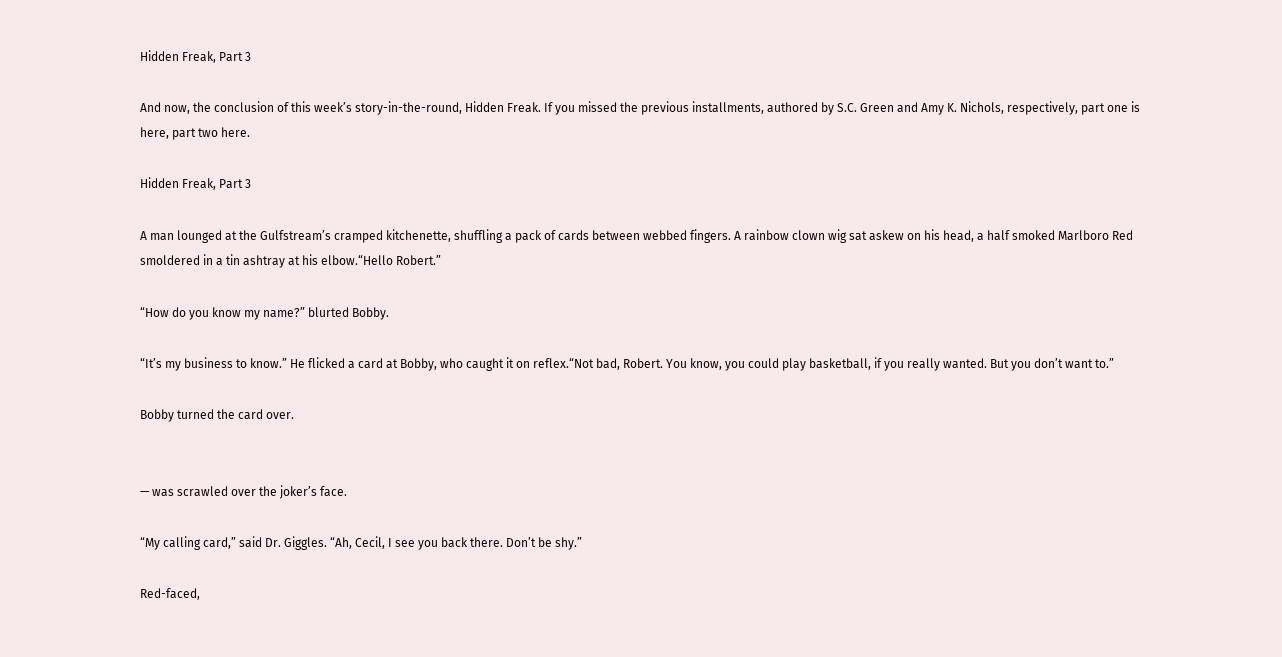Hidden Freak, Part 3

And now, the conclusion of this week’s story-in-the-round, Hidden Freak. If you missed the previous installments, authored by S.C. Green and Amy K. Nichols, respectively, part one is here, part two here.

Hidden Freak, Part 3

A man lounged at the Gulfstream’s cramped kitchenette, shuffling a pack of cards between webbed fingers. A rainbow clown wig sat askew on his head, a half smoked Marlboro Red smoldered in a tin ashtray at his elbow.“Hello Robert.”

“How do you know my name?” blurted Bobby.

“It’s my business to know.” He flicked a card at Bobby, who caught it on reflex.“Not bad, Robert. You know, you could play basketball, if you really wanted. But you don’t want to.”

Bobby turned the card over.


— was scrawled over the joker’s face.

“My calling card,” said Dr. Giggles. “Ah, Cecil, I see you back there. Don’t be shy.”

Red-faced,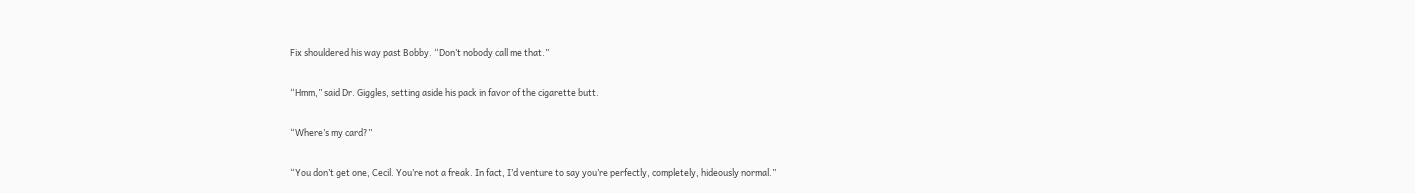Fix shouldered his way past Bobby. “Don’t nobody call me that.”

“Hmm,” said Dr. Giggles, setting aside his pack in favor of the cigarette butt.

“Where’s my card?”

“You don’t get one, Cecil. You’re not a freak. In fact, I’d venture to say you’re perfectly, completely, hideously normal.”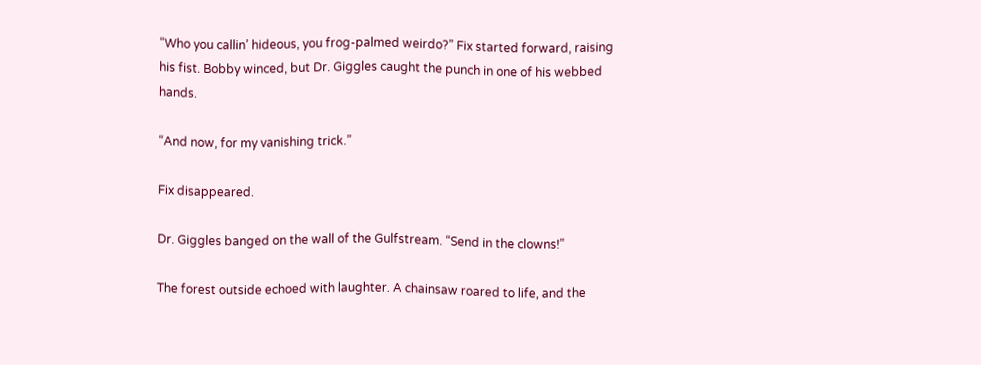“Who you callin’ hideous, you frog-palmed weirdo?” Fix started forward, raising his fist. Bobby winced, but Dr. Giggles caught the punch in one of his webbed hands.

“And now, for my vanishing trick.”

Fix disappeared.

Dr. Giggles banged on the wall of the Gulfstream. “Send in the clowns!”

The forest outside echoed with laughter. A chainsaw roared to life, and the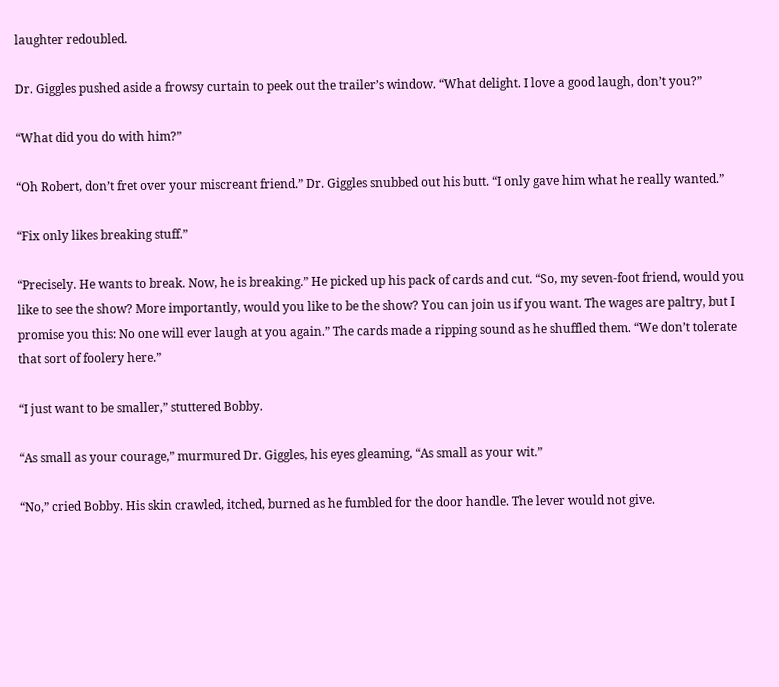laughter redoubled.

Dr. Giggles pushed aside a frowsy curtain to peek out the trailer’s window. “What delight. I love a good laugh, don’t you?”

“What did you do with him?”

“Oh Robert, don’t fret over your miscreant friend.” Dr. Giggles snubbed out his butt. “I only gave him what he really wanted.”

“Fix only likes breaking stuff.”

“Precisely. He wants to break. Now, he is breaking.” He picked up his pack of cards and cut. “So, my seven-foot friend, would you like to see the show? More importantly, would you like to be the show? You can join us if you want. The wages are paltry, but I promise you this: No one will ever laugh at you again.” The cards made a ripping sound as he shuffled them. “We don’t tolerate that sort of foolery here.”

“I just want to be smaller,” stuttered Bobby.

“As small as your courage,” murmured Dr. Giggles, his eyes gleaming, “As small as your wit.”

“No,” cried Bobby. His skin crawled, itched, burned as he fumbled for the door handle. The lever would not give.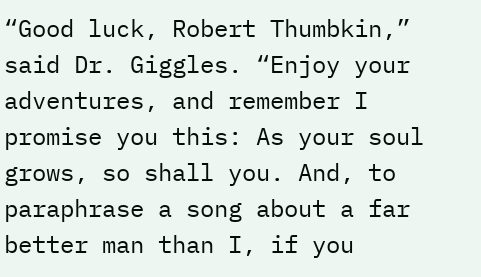“Good luck, Robert Thumbkin,” said Dr. Giggles. “Enjoy your adventures, and remember I promise you this: As your soul grows, so shall you. And, to paraphrase a song about a far better man than I, if you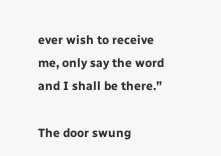ever wish to receive me, only say the word and I shall be there.”

The door swung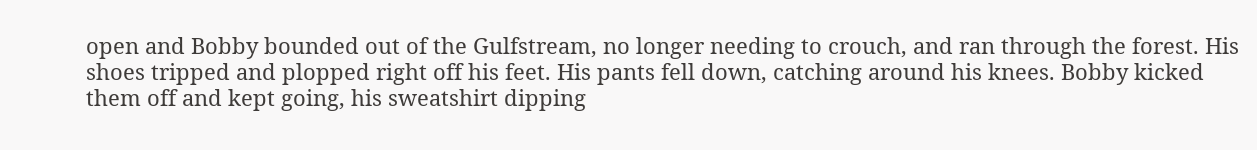open and Bobby bounded out of the Gulfstream, no longer needing to crouch, and ran through the forest. His shoes tripped and plopped right off his feet. His pants fell down, catching around his knees. Bobby kicked them off and kept going, his sweatshirt dipping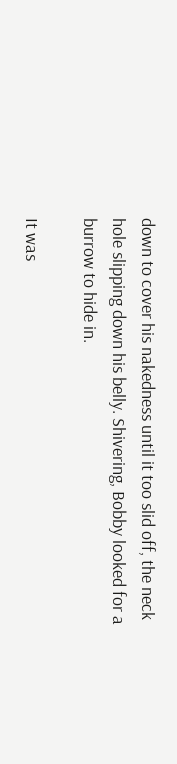down to cover his nakedness until it too slid off, the neck hole slipping down his belly. Shivering, Bobby looked for a burrow to hide in.

It was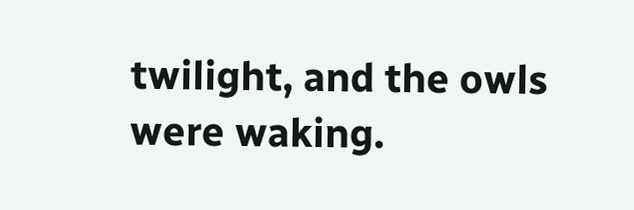twilight, and the owls were waking.